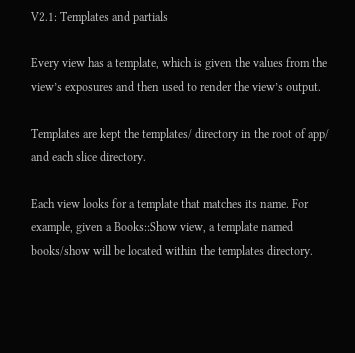V2.1: Templates and partials

Every view has a template, which is given the values from the view’s exposures and then used to render the view’s output.

Templates are kept the templates/ directory in the root of app/ and each slice directory.

Each view looks for a template that matches its name. For example, given a Books::Show view, a template named books/show will be located within the templates directory.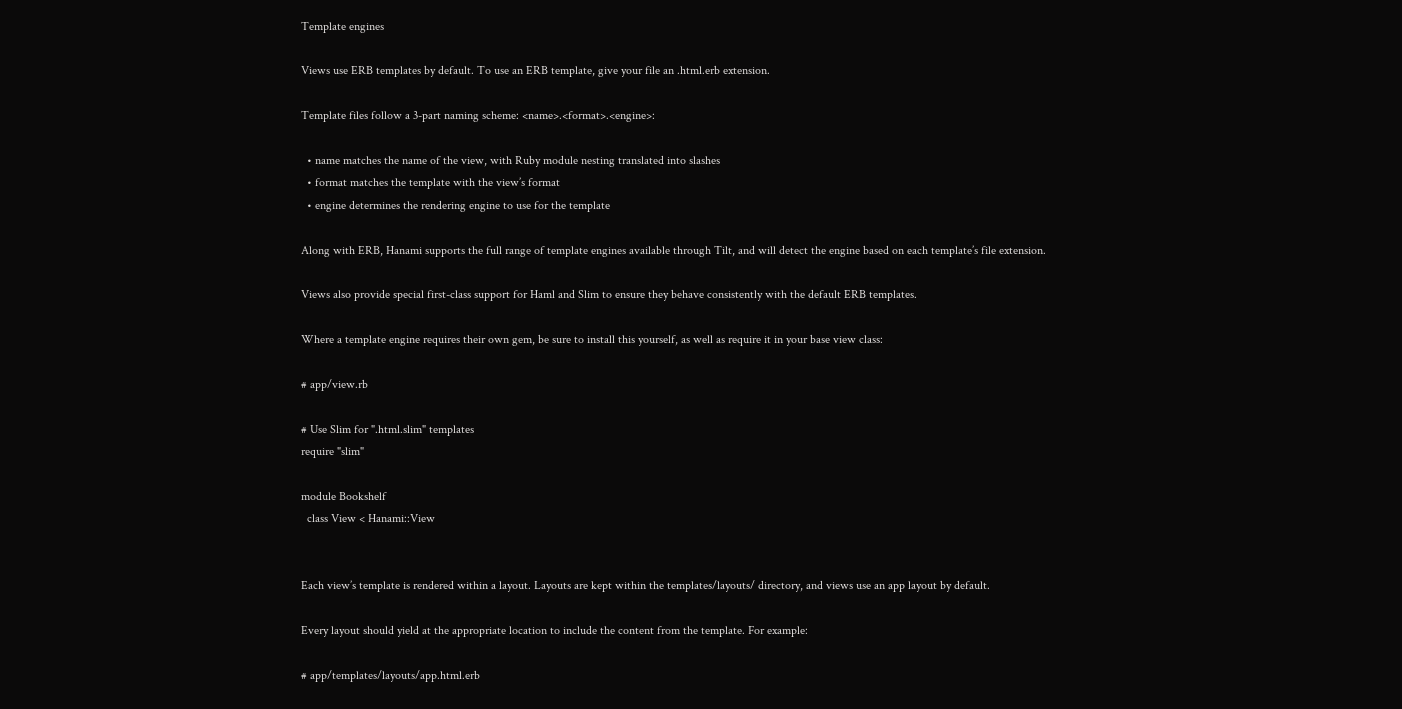Template engines

Views use ERB templates by default. To use an ERB template, give your file an .html.erb extension.

Template files follow a 3-part naming scheme: <name>.<format>.<engine>:

  • name matches the name of the view, with Ruby module nesting translated into slashes
  • format matches the template with the view’s format
  • engine determines the rendering engine to use for the template

Along with ERB, Hanami supports the full range of template engines available through Tilt, and will detect the engine based on each template’s file extension.

Views also provide special first-class support for Haml and Slim to ensure they behave consistently with the default ERB templates.

Where a template engine requires their own gem, be sure to install this yourself, as well as require it in your base view class:

# app/view.rb

# Use Slim for ".html.slim" templates
require "slim"

module Bookshelf
  class View < Hanami::View


Each view’s template is rendered within a layout. Layouts are kept within the templates/layouts/ directory, and views use an app layout by default.

Every layout should yield at the appropriate location to include the content from the template. For example:

# app/templates/layouts/app.html.erb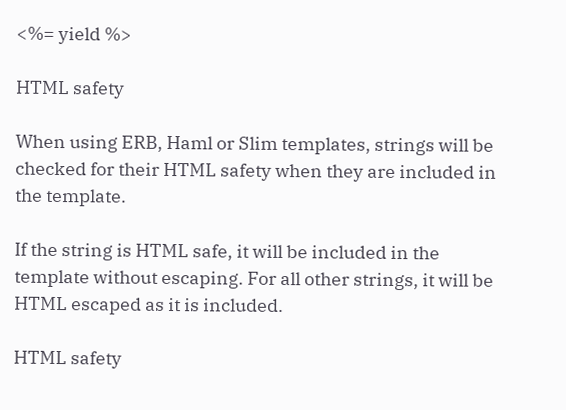<%= yield %>

HTML safety

When using ERB, Haml or Slim templates, strings will be checked for their HTML safety when they are included in the template.

If the string is HTML safe, it will be included in the template without escaping. For all other strings, it will be HTML escaped as it is included.

HTML safety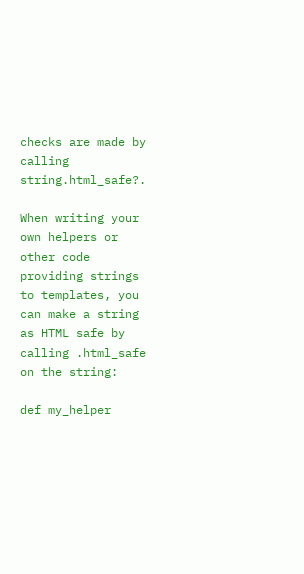checks are made by calling string.html_safe?.

When writing your own helpers or other code providing strings to templates, you can make a string as HTML safe by calling .html_safe on the string:

def my_helper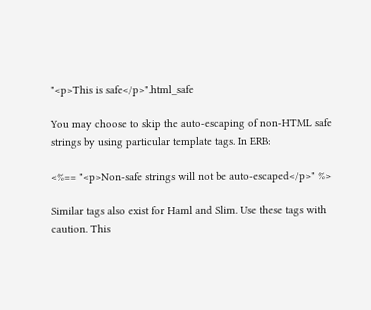"<p>This is safe</p>".html_safe

You may choose to skip the auto-escaping of non-HTML safe strings by using particular template tags. In ERB:

<%== "<p>Non-safe strings will not be auto-escaped</p>" %>

Similar tags also exist for Haml and Slim. Use these tags with caution. This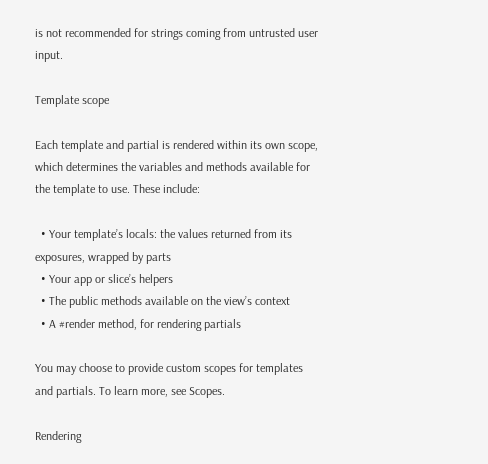is not recommended for strings coming from untrusted user input.

Template scope

Each template and partial is rendered within its own scope, which determines the variables and methods available for the template to use. These include:

  • Your template’s locals: the values returned from its exposures, wrapped by parts
  • Your app or slice’s helpers
  • The public methods available on the view’s context
  • A #render method, for rendering partials

You may choose to provide custom scopes for templates and partials. To learn more, see Scopes.

Rendering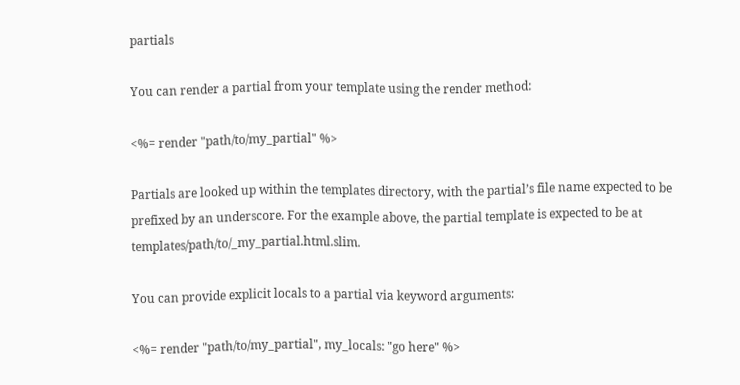partials

You can render a partial from your template using the render method:

<%= render "path/to/my_partial" %>

Partials are looked up within the templates directory, with the partial’s file name expected to be prefixed by an underscore. For the example above, the partial template is expected to be at templates/path/to/_my_partial.html.slim.

You can provide explicit locals to a partial via keyword arguments:

<%= render "path/to/my_partial", my_locals: "go here" %>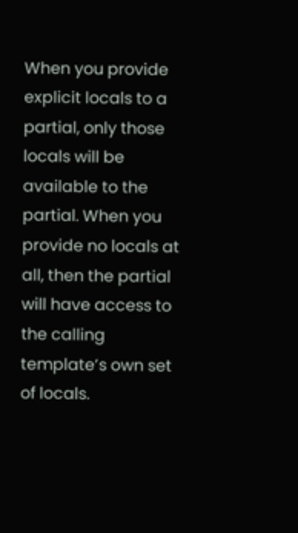When you provide explicit locals to a partial, only those locals will be available to the partial. When you provide no locals at all, then the partial will have access to the calling template’s own set of locals.